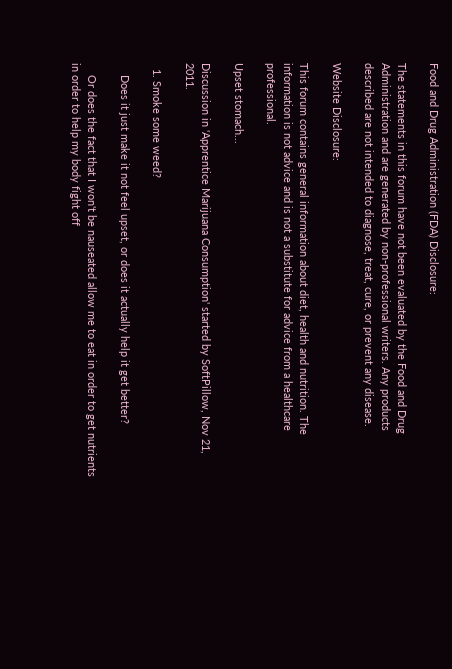Food and Drug Administration (FDA) Disclosure:

The statements in this forum have not been evaluated by the Food and Drug Administration and are generated by non-professional writers. Any products described are not intended to diagnose, treat, cure, or prevent any disease.

Website Disclosure:

This forum contains general information about diet, health and nutrition. The information is not advice and is not a substitute for advice from a healthcare professional.

Upset stomach...

Discussion in 'Apprentice Marijuana Consumption' started by SoftPillow, Nov 21, 2011.

  1. Smoke some weed?

    Does it just make it not feel upset, or does it actually help it get better?

    Or does the fact that I won't be nauseated allow me to eat in order to get nutrients in order to help my body fight off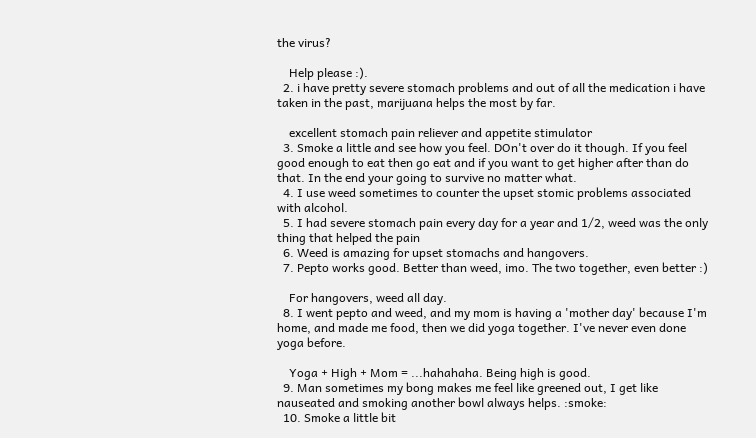the virus?

    Help please :).
  2. i have pretty severe stomach problems and out of all the medication i have taken in the past, marijuana helps the most by far.

    excellent stomach pain reliever and appetite stimulator
  3. Smoke a little and see how you feel. DOn't over do it though. If you feel good enough to eat then go eat and if you want to get higher after than do that. In the end your going to survive no matter what.
  4. I use weed sometimes to counter the upset stomic problems associated with alcohol.
  5. I had severe stomach pain every day for a year and 1/2, weed was the only thing that helped the pain
  6. Weed is amazing for upset stomachs and hangovers.
  7. Pepto works good. Better than weed, imo. The two together, even better :)

    For hangovers, weed all day.
  8. I went pepto and weed, and my mom is having a 'mother day' because I'm home, and made me food, then we did yoga together. I've never even done yoga before.

    Yoga + High + Mom = ...hahahaha. Being high is good.
  9. Man sometimes my bong makes me feel like greened out, I get like nauseated and smoking another bowl always helps. :smoke:
  10. Smoke a little bit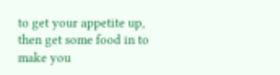to get your appetite up, then get some food in to make you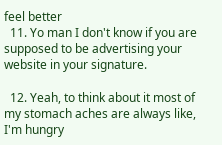feel better
  11. Yo man I don't know if you are supposed to be advertising your website in your signature.

  12. Yeah, to think about it most of my stomach aches are always like, I'm hungry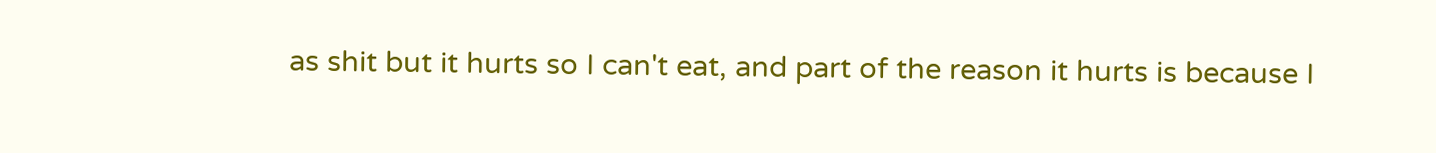as shit but it hurts so I can't eat, and part of the reason it hurts is because I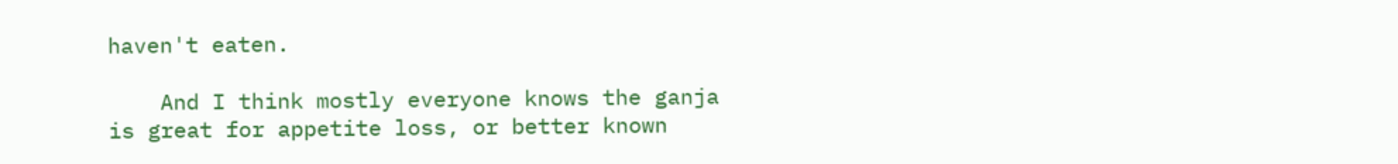haven't eaten.

    And I think mostly everyone knows the ganja is great for appetite loss, or better known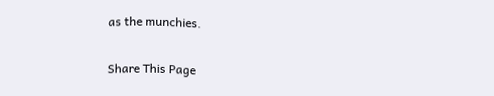as the munchies.

Share This Page